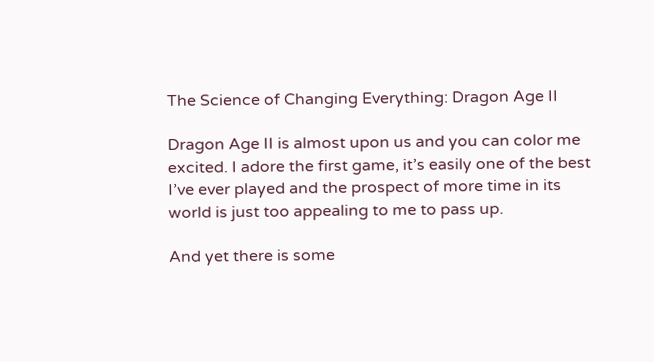The Science of Changing Everything: Dragon Age II

Dragon Age II is almost upon us and you can color me excited. I adore the first game, it’s easily one of the best I’ve ever played and the prospect of more time in its world is just too appealing to me to pass up.

And yet there is some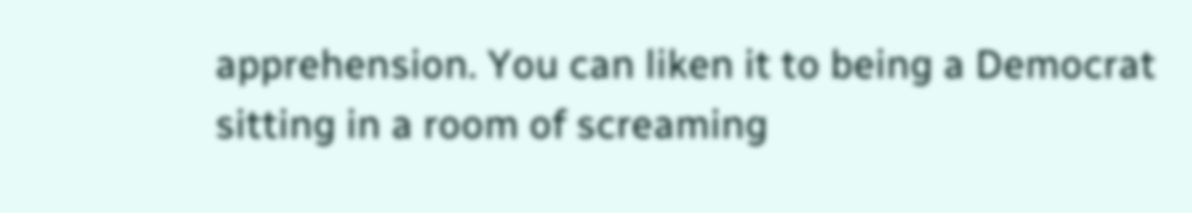apprehension. You can liken it to being a Democrat sitting in a room of screaming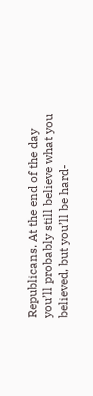Republicans. At the end of the day you’ll probably still believe what you believed, but you’ll be hard-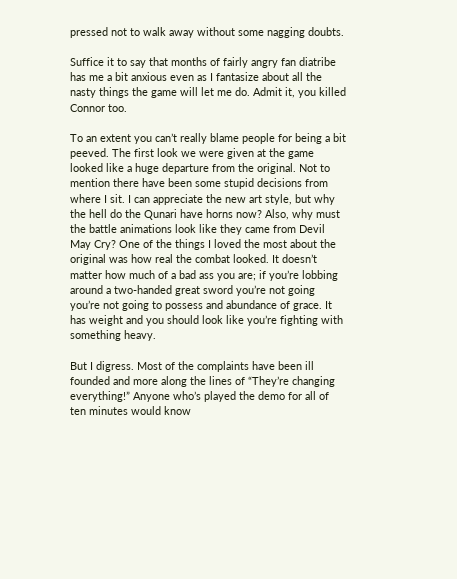pressed not to walk away without some nagging doubts.

Suffice it to say that months of fairly angry fan diatribe has me a bit anxious even as I fantasize about all the nasty things the game will let me do. Admit it, you killed Connor too.

To an extent you can’t really blame people for being a bit peeved. The first look we were given at the game looked like a huge departure from the original. Not to mention there have been some stupid decisions from where I sit. I can appreciate the new art style, but why the hell do the Qunari have horns now? Also, why must the battle animations look like they came from Devil May Cry? One of the things I loved the most about the original was how real the combat looked. It doesn’t matter how much of a bad ass you are; if you’re lobbing around a two-handed great sword you’re not going you’re not going to possess and abundance of grace. It has weight and you should look like you’re fighting with something heavy.

But I digress. Most of the complaints have been ill founded and more along the lines of “They’re changing everything!” Anyone who’s played the demo for all of ten minutes would know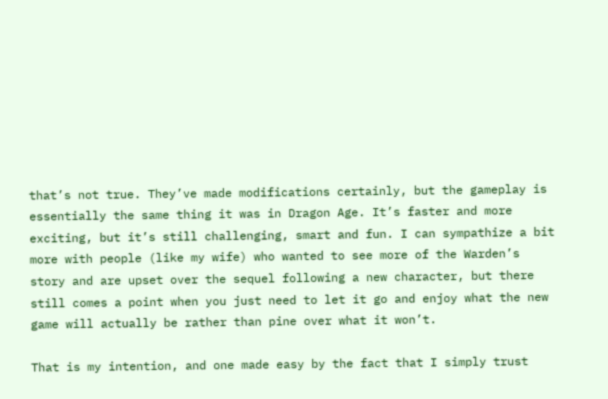that’s not true. They’ve made modifications certainly, but the gameplay is essentially the same thing it was in Dragon Age. It’s faster and more exciting, but it’s still challenging, smart and fun. I can sympathize a bit more with people (like my wife) who wanted to see more of the Warden’s story and are upset over the sequel following a new character, but there still comes a point when you just need to let it go and enjoy what the new game will actually be rather than pine over what it won’t.

That is my intention, and one made easy by the fact that I simply trust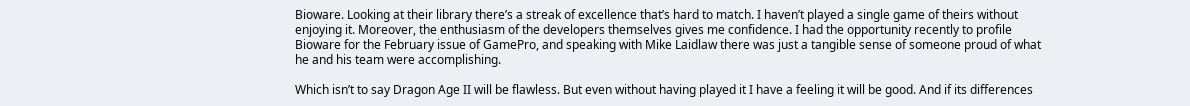Bioware. Looking at their library there’s a streak of excellence that’s hard to match. I haven’t played a single game of theirs without enjoying it. Moreover, the enthusiasm of the developers themselves gives me confidence. I had the opportunity recently to profile Bioware for the February issue of GamePro, and speaking with Mike Laidlaw there was just a tangible sense of someone proud of what he and his team were accomplishing.

Which isn’t to say Dragon Age II will be flawless. But even without having played it I have a feeling it will be good. And if its differences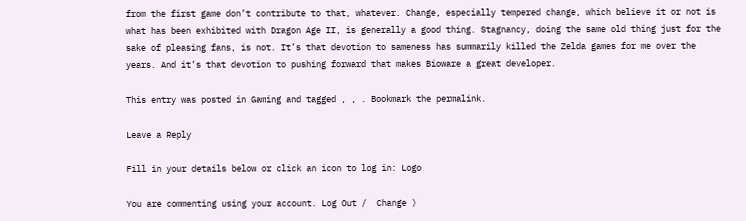from the first game don’t contribute to that, whatever. Change, especially tempered change, which believe it or not is what has been exhibited with Dragon Age II, is generally a good thing. Stagnancy, doing the same old thing just for the sake of pleasing fans, is not. It’s that devotion to sameness has summarily killed the Zelda games for me over the years. And it’s that devotion to pushing forward that makes Bioware a great developer.

This entry was posted in Gaming and tagged , , . Bookmark the permalink.

Leave a Reply

Fill in your details below or click an icon to log in: Logo

You are commenting using your account. Log Out /  Change )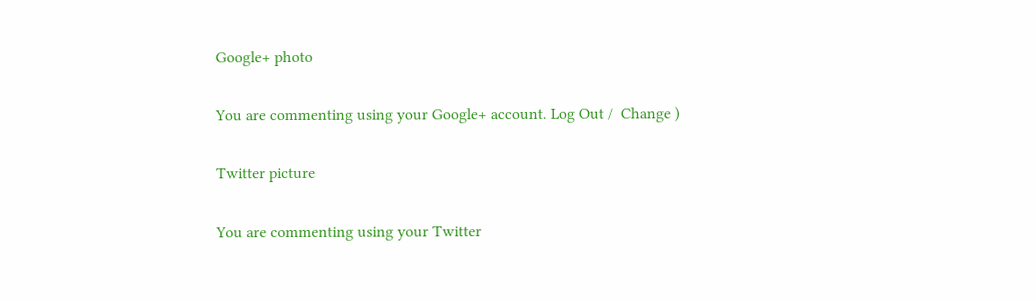Google+ photo

You are commenting using your Google+ account. Log Out /  Change )

Twitter picture

You are commenting using your Twitter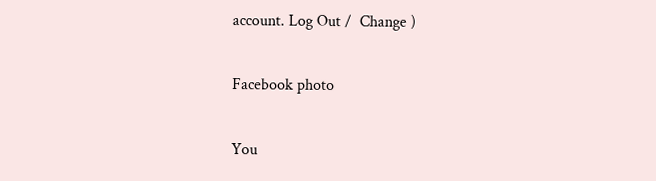account. Log Out /  Change )

Facebook photo

You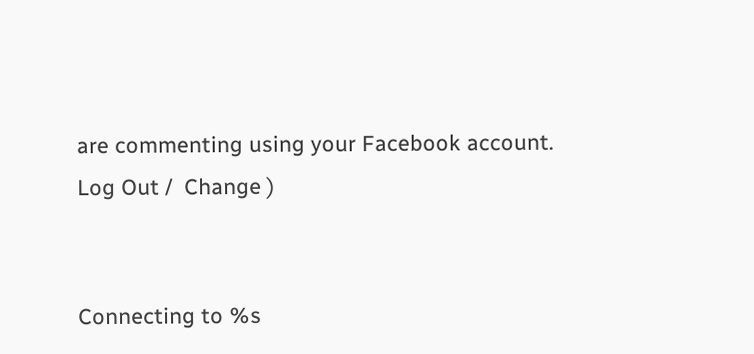are commenting using your Facebook account. Log Out /  Change )


Connecting to %s